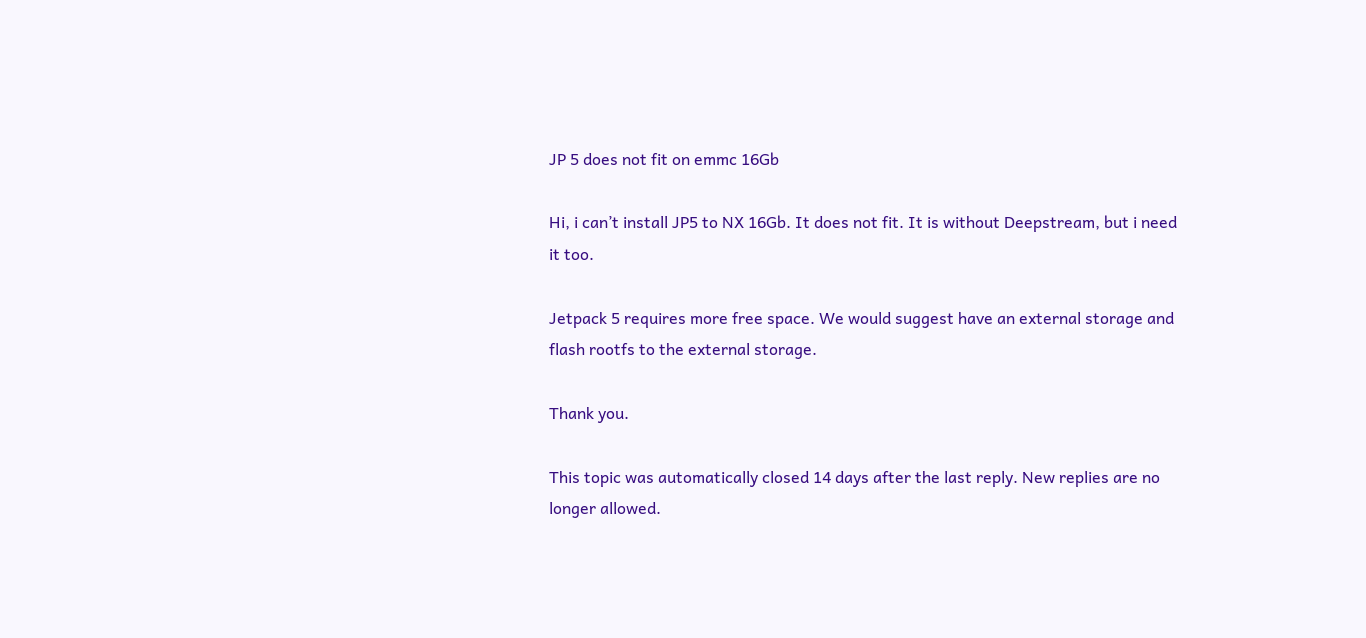JP 5 does not fit on emmc 16Gb

Hi, i can’t install JP5 to NX 16Gb. It does not fit. It is without Deepstream, but i need it too.

Jetpack 5 requires more free space. We would suggest have an external storage and flash rootfs to the external storage.

Thank you.

This topic was automatically closed 14 days after the last reply. New replies are no longer allowed.